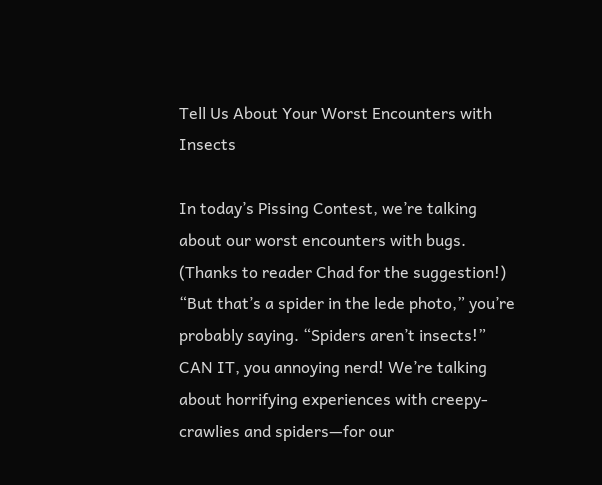Tell Us About Your Worst Encounters with Insects

In today’s Pissing Contest, we’re talking about our worst encounters with bugs. (Thanks to reader Chad for the suggestion!) “But that’s a spider in the lede photo,” you’re probably saying. “Spiders aren’t insects!” CAN IT, you annoying nerd! We’re talking about horrifying experiences with creepy-crawlies and spiders—for our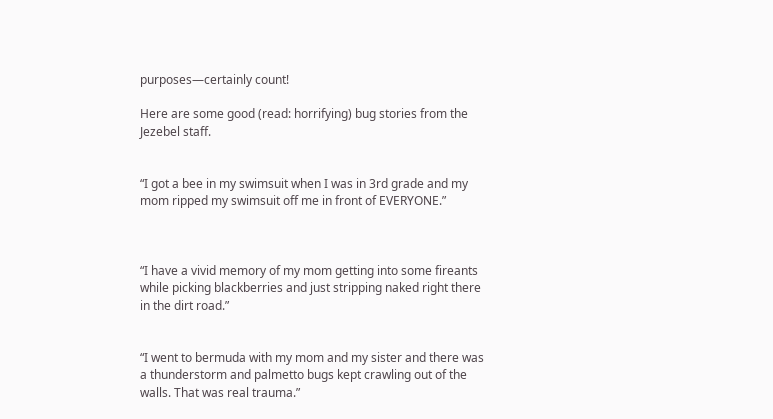purposes—certainly count!

Here are some good (read: horrifying) bug stories from the Jezebel staff.


“I got a bee in my swimsuit when I was in 3rd grade and my mom ripped my swimsuit off me in front of EVERYONE.”



“I have a vivid memory of my mom getting into some fireants while picking blackberries and just stripping naked right there in the dirt road.”


“I went to bermuda with my mom and my sister and there was a thunderstorm and palmetto bugs kept crawling out of the walls. That was real trauma.”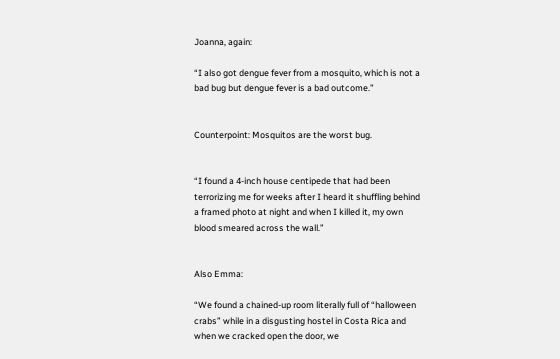Joanna, again:

“I also got dengue fever from a mosquito, which is not a bad bug but dengue fever is a bad outcome.”


Counterpoint: Mosquitos are the worst bug.


“I found a 4-inch house centipede that had been terrorizing me for weeks after I heard it shuffling behind a framed photo at night and when I killed it, my own blood smeared across the wall.”


Also Emma:

“We found a chained-up room literally full of “halloween crabs” while in a disgusting hostel in Costa Rica and when we cracked open the door, we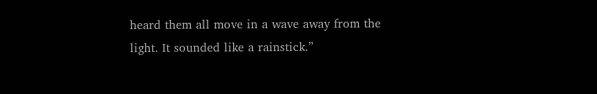heard them all move in a wave away from the light. It sounded like a rainstick.”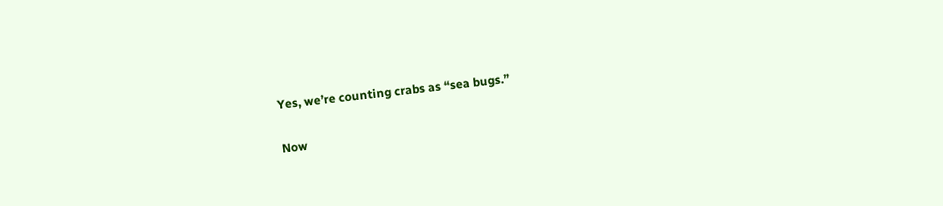Yes, we’re counting crabs as “sea bugs.”

Now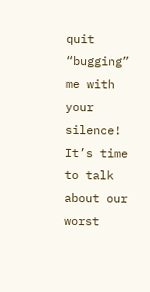quit “bugging” me with your silence! It’s time to talk about our worst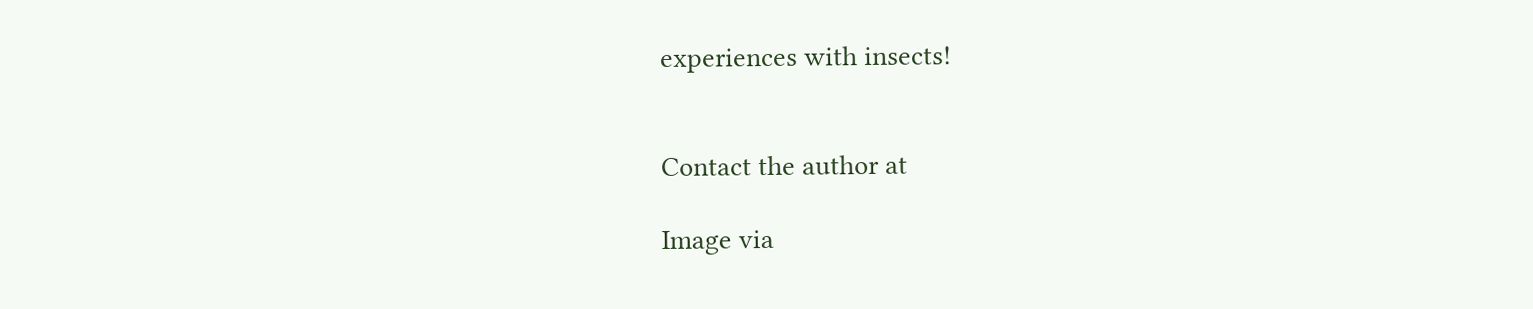experiences with insects!


Contact the author at

Image via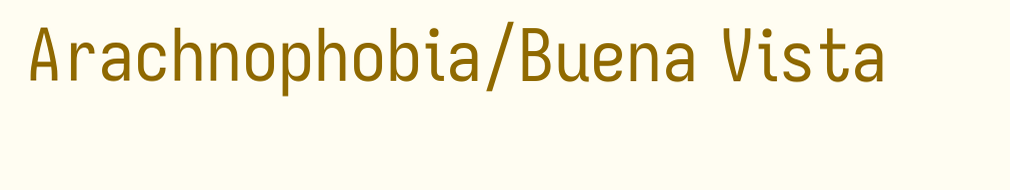Arachnophobia/Buena Vista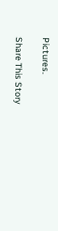Pictures.

Share This Story